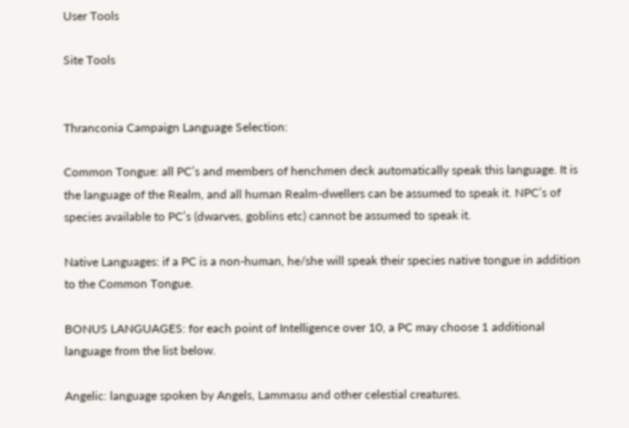User Tools

Site Tools


Thranconia Campaign Language Selection:

Common Tongue: all PC’s and members of henchmen deck automatically speak this language. It is the language of the Realm, and all human Realm-dwellers can be assumed to speak it. NPC’s of species available to PC’s (dwarves, goblins etc) cannot be assumed to speak it.

Native Languages: if a PC is a non-human, he/she will speak their species native tongue in addition to the Common Tongue.

BONUS LANGUAGES: for each point of Intelligence over 10, a PC may choose 1 additional language from the list below.

Angelic: language spoken by Angels, Lammasu and other celestial creatures.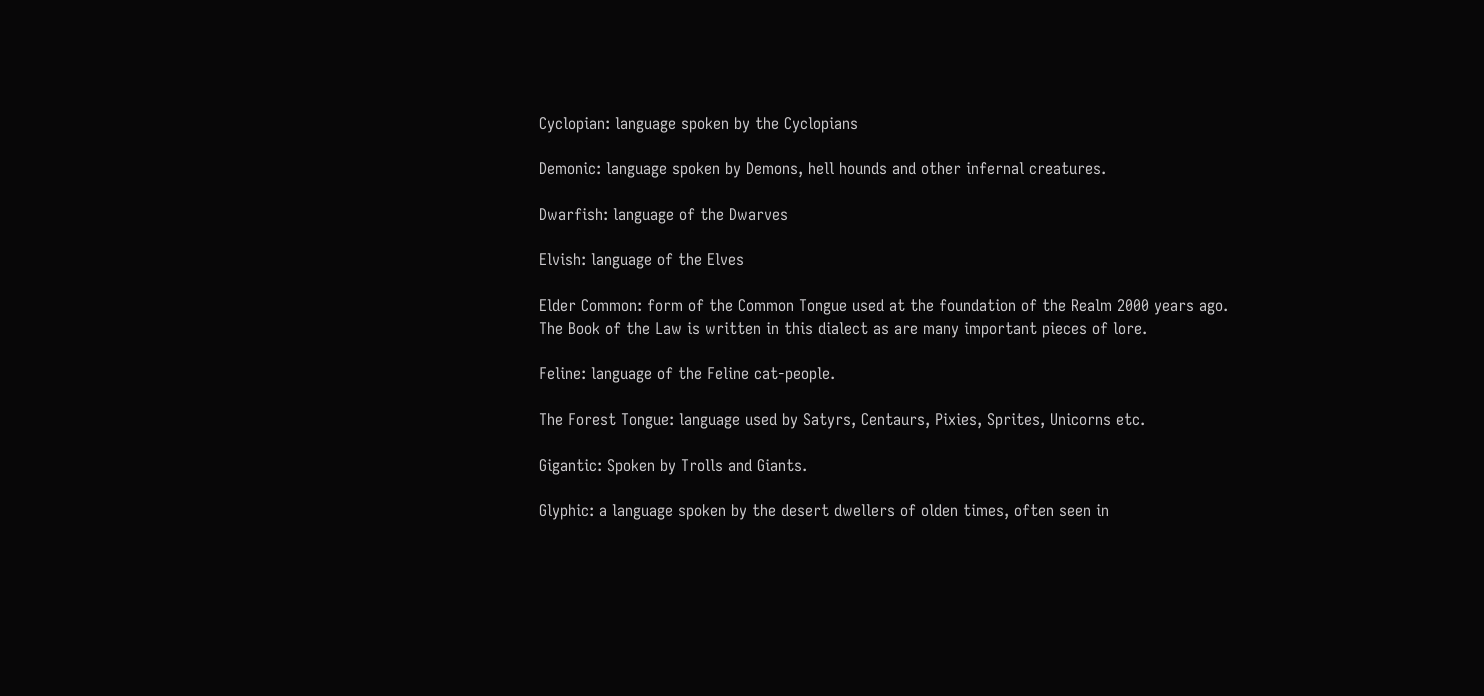Cyclopian: language spoken by the Cyclopians

Demonic: language spoken by Demons, hell hounds and other infernal creatures.

Dwarfish: language of the Dwarves

Elvish: language of the Elves

Elder Common: form of the Common Tongue used at the foundation of the Realm 2000 years ago. The Book of the Law is written in this dialect as are many important pieces of lore.

Feline: language of the Feline cat-people.

The Forest Tongue: language used by Satyrs, Centaurs, Pixies, Sprites, Unicorns etc.

Gigantic: Spoken by Trolls and Giants.

Glyphic: a language spoken by the desert dwellers of olden times, often seen in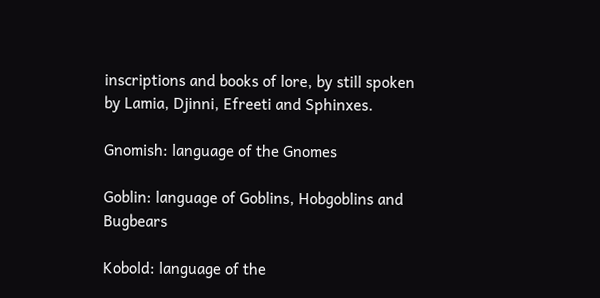inscriptions and books of lore, by still spoken by Lamia, Djinni, Efreeti and Sphinxes.

Gnomish: language of the Gnomes

Goblin: language of Goblins, Hobgoblins and Bugbears

Kobold: language of the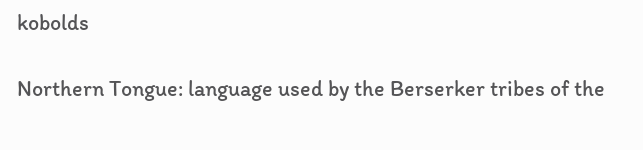kobolds

Northern Tongue: language used by the Berserker tribes of the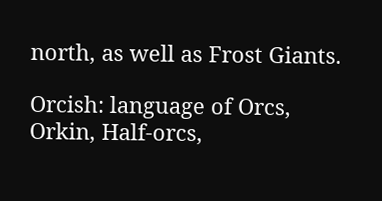north, as well as Frost Giants.

Orcish: language of Orcs, Orkin, Half-orcs,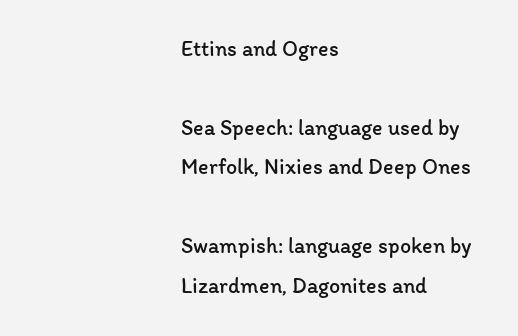Ettins and Ogres

Sea Speech: language used by Merfolk, Nixies and Deep Ones

Swampish: language spoken by Lizardmen, Dagonites and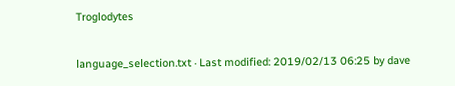Troglodytes

language_selection.txt · Last modified: 2019/02/13 06:25 by dave